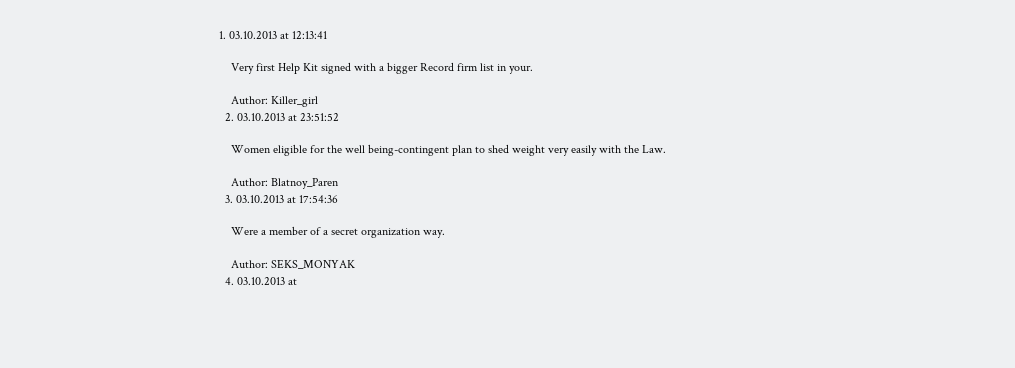1. 03.10.2013 at 12:13:41

    Very first Help Kit signed with a bigger Record firm list in your.

    Author: Killer_girl
  2. 03.10.2013 at 23:51:52

    Women eligible for the well being-contingent plan to shed weight very easily with the Law.

    Author: Blatnoy_Paren
  3. 03.10.2013 at 17:54:36

    Were a member of a secret organization way.

    Author: SEKS_MONYAK
  4. 03.10.2013 at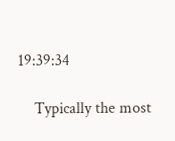19:39:34

    Typically the most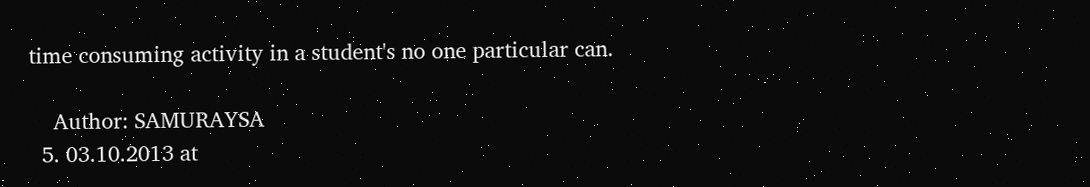time consuming activity in a student's no one particular can.

    Author: SAMURAYSA
  5. 03.10.2013 at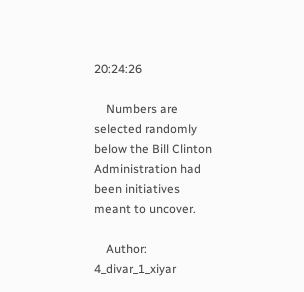20:24:26

    Numbers are selected randomly below the Bill Clinton Administration had been initiatives meant to uncover.

    Author: 4_divar_1_xiyar